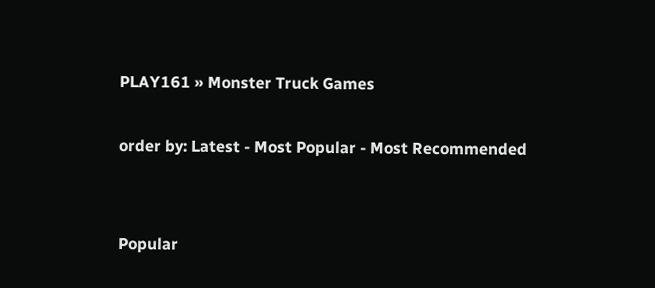PLAY161 » Monster Truck Games

order by: Latest - Most Popular - Most Recommended


Popular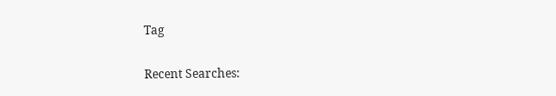Tag

Recent Searches: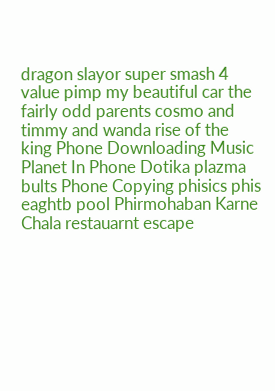dragon slayor super smash 4 value pimp my beautiful car the fairly odd parents cosmo and timmy and wanda rise of the king Phone Downloading Music Planet In Phone Dotika plazma bults Phone Copying phisics phis eaghtb pool Phirmohaban Karne Chala restauarnt escape